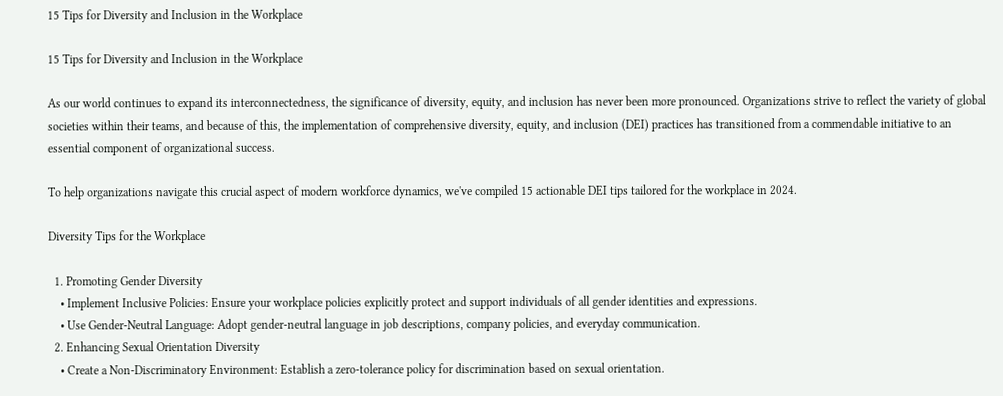15 Tips for Diversity and Inclusion in the Workplace

15 Tips for Diversity and Inclusion in the Workplace

As our world continues to expand its interconnectedness, the significance of diversity, equity, and inclusion has never been more pronounced. Organizations strive to reflect the variety of global societies within their teams, and because of this, the implementation of comprehensive diversity, equity, and inclusion (DEI) practices has transitioned from a commendable initiative to an essential component of organizational success.

To help organizations navigate this crucial aspect of modern workforce dynamics, we've compiled 15 actionable DEI tips tailored for the workplace in 2024.

Diversity Tips for the Workplace

  1. Promoting Gender Diversity
    • Implement Inclusive Policies: Ensure your workplace policies explicitly protect and support individuals of all gender identities and expressions.
    • Use Gender-Neutral Language: Adopt gender-neutral language in job descriptions, company policies, and everyday communication.
  2. Enhancing Sexual Orientation Diversity
    • Create a Non-Discriminatory Environment: Establish a zero-tolerance policy for discrimination based on sexual orientation.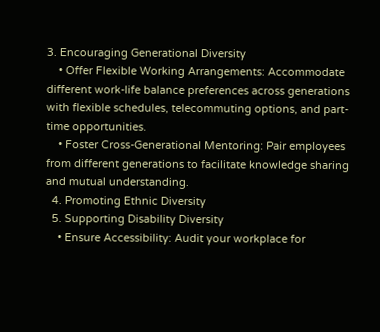3. Encouraging Generational Diversity
    • Offer Flexible Working Arrangements: Accommodate different work-life balance preferences across generations with flexible schedules, telecommuting options, and part-time opportunities.
    • Foster Cross-Generational Mentoring: Pair employees from different generations to facilitate knowledge sharing and mutual understanding.
  4. Promoting Ethnic Diversity
  5. Supporting Disability Diversity
    • Ensure Accessibility: Audit your workplace for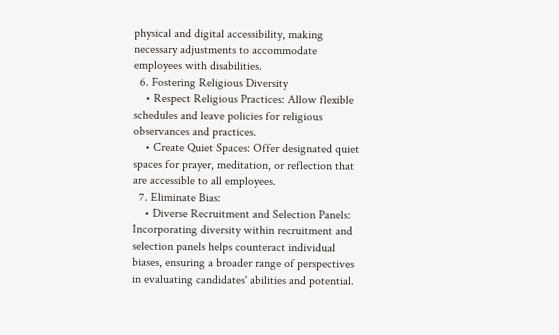physical and digital accessibility, making necessary adjustments to accommodate employees with disabilities.
  6. Fostering Religious Diversity
    • Respect Religious Practices: Allow flexible schedules and leave policies for religious observances and practices.
    • Create Quiet Spaces: Offer designated quiet spaces for prayer, meditation, or reflection that are accessible to all employees.
  7. Eliminate Bias:
    • Diverse Recruitment and Selection Panels: Incorporating diversity within recruitment and selection panels helps counteract individual biases, ensuring a broader range of perspectives in evaluating candidates' abilities and potential.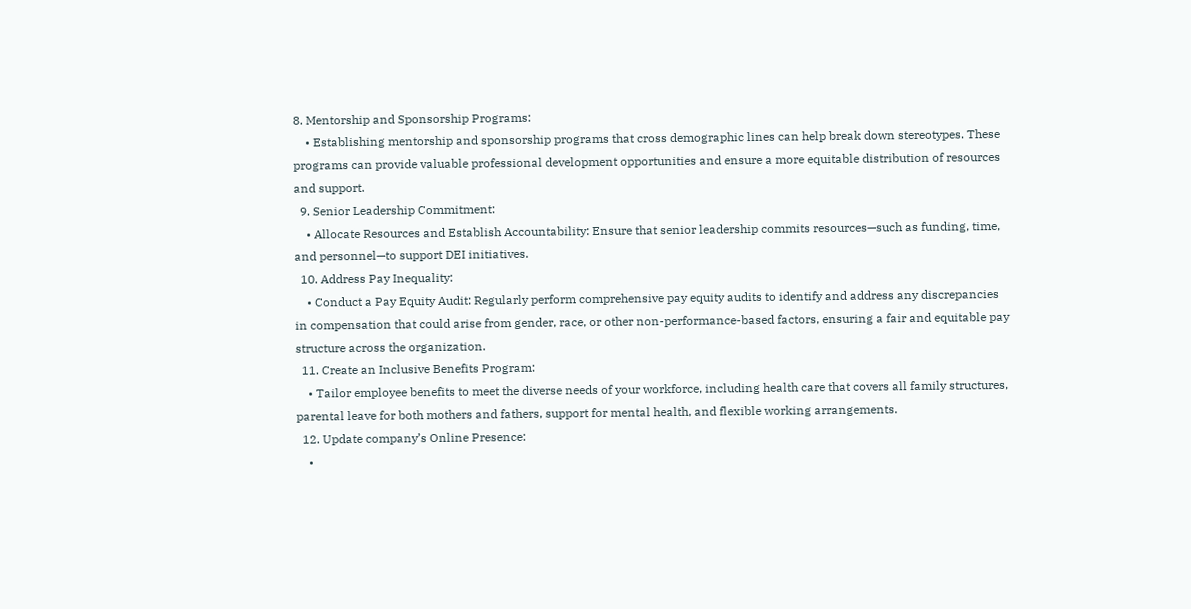8. Mentorship and Sponsorship Programs:
    • Establishing mentorship and sponsorship programs that cross demographic lines can help break down stereotypes. These programs can provide valuable professional development opportunities and ensure a more equitable distribution of resources and support.
  9. Senior Leadership Commitment:
    • Allocate Resources and Establish Accountability: Ensure that senior leadership commits resources—such as funding, time, and personnel—to support DEI initiatives.
  10. Address Pay Inequality:
    • Conduct a Pay Equity Audit: Regularly perform comprehensive pay equity audits to identify and address any discrepancies in compensation that could arise from gender, race, or other non-performance-based factors, ensuring a fair and equitable pay structure across the organization.
  11. Create an Inclusive Benefits Program:
    • Tailor employee benefits to meet the diverse needs of your workforce, including health care that covers all family structures, parental leave for both mothers and fathers, support for mental health, and flexible working arrangements.
  12. Update company’s Online Presence:
    •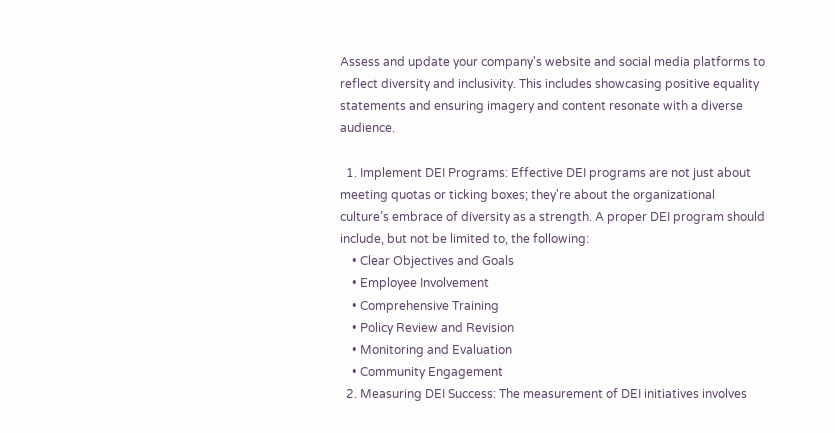Assess and update your company's website and social media platforms to reflect diversity and inclusivity. This includes showcasing positive equality statements and ensuring imagery and content resonate with a diverse audience.

  1. Implement DEI Programs: Effective DEI programs are not just about meeting quotas or ticking boxes; they're about the organizational culture’s embrace of diversity as a strength. A proper DEI program should include, but not be limited to, the following:
    • Clear Objectives and Goals
    • Employee Involvement
    • Comprehensive Training
    • Policy Review and Revision
    • Monitoring and Evaluation
    • Community Engagement
  2. Measuring DEI Success: The measurement of DEI initiatives involves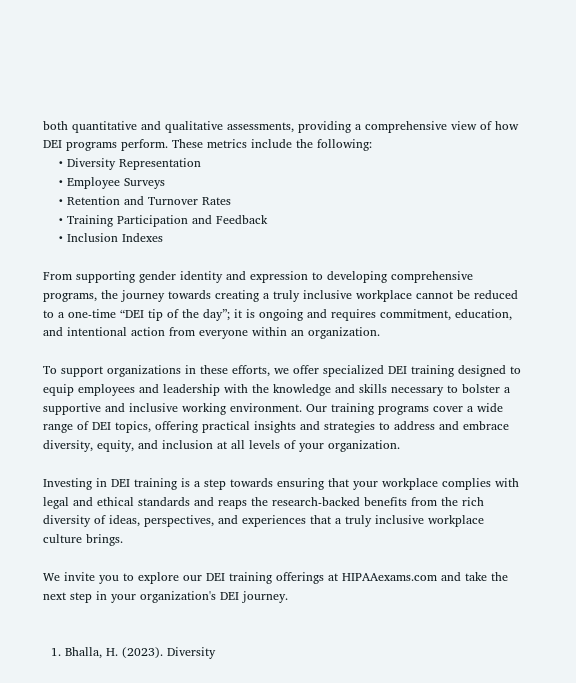both quantitative and qualitative assessments, providing a comprehensive view of how DEI programs perform. These metrics include the following:
    • Diversity Representation
    • Employee Surveys
    • Retention and Turnover Rates
    • Training Participation and Feedback
    • Inclusion Indexes

From supporting gender identity and expression to developing comprehensive programs, the journey towards creating a truly inclusive workplace cannot be reduced to a one-time “DEI tip of the day”; it is ongoing and requires commitment, education, and intentional action from everyone within an organization.

To support organizations in these efforts, we offer specialized DEI training designed to equip employees and leadership with the knowledge and skills necessary to bolster a supportive and inclusive working environment. Our training programs cover a wide range of DEI topics, offering practical insights and strategies to address and embrace diversity, equity, and inclusion at all levels of your organization.

Investing in DEI training is a step towards ensuring that your workplace complies with legal and ethical standards and reaps the research-backed benefits from the rich diversity of ideas, perspectives, and experiences that a truly inclusive workplace culture brings.

We invite you to explore our DEI training offerings at HIPAAexams.com and take the next step in your organization's DEI journey.


  1. Bhalla, H. (2023). Diversity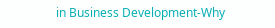in Business Development-Why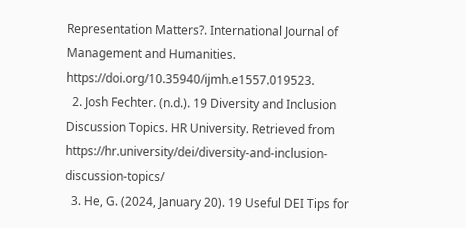Representation Matters?. International Journal of Management and Humanities. https://doi.org/10.35940/ijmh.e1557.019523.
  2. Josh Fechter. (n.d.). 19 Diversity and Inclusion Discussion Topics. HR University. Retrieved from https://hr.university/dei/diversity-and-inclusion-discussion-topics/
  3. He, G. (2024, January 20). 19 Useful DEI Tips for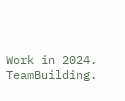Work in 2024. TeamBuilding.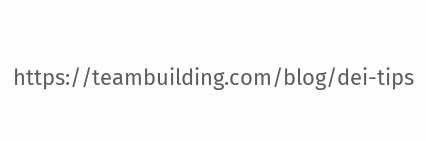https://teambuilding.com/blog/dei-tips